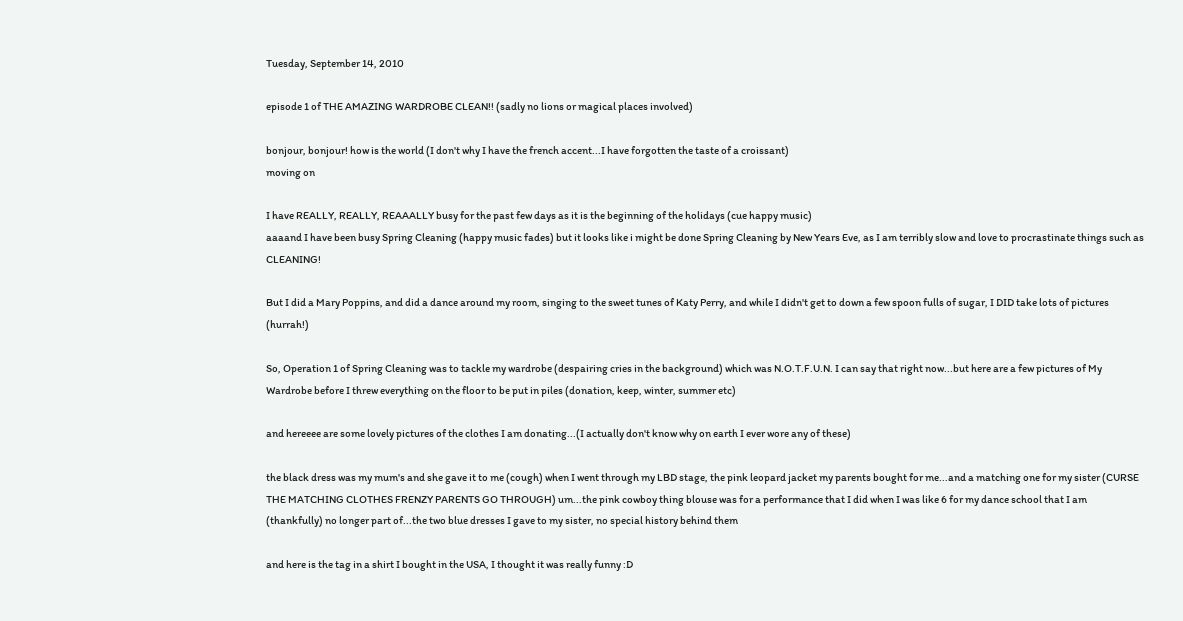Tuesday, September 14, 2010

episode 1 of THE AMAZING WARDROBE CLEAN!! (sadly no lions or magical places involved)

bonjour, bonjour! how is the world (I don't why I have the french accent...I have forgotten the taste of a croissant)
moving on

I have REALLY, REALLY, REAAALLY busy for the past few days as it is the beginning of the holidays (cue happy music)
aaaand I have been busy Spring Cleaning (happy music fades) but it looks like i might be done Spring Cleaning by New Years Eve, as I am terribly slow and love to procrastinate things such as CLEANING!

But I did a Mary Poppins, and did a dance around my room, singing to the sweet tunes of Katy Perry, and while I didn't get to down a few spoon fulls of sugar, I DID take lots of pictures (hurrah!)

So, Operation 1 of Spring Cleaning was to tackle my wardrobe (despairing cries in the background) which was N.O.T.F.U.N. I can say that right now...but here are a few pictures of My Wardrobe before I threw everything on the floor to be put in piles (donation, keep, winter, summer etc)

and hereeee are some lovely pictures of the clothes I am donating...(I actually don't know why on earth I ever wore any of these)

the black dress was my mum's and she gave it to me (cough) when I went through my LBD stage, the pink leopard jacket my parents bought for me...and a matching one for my sister (CURSE THE MATCHING CLOTHES FRENZY PARENTS GO THROUGH) um...the pink cowboy thing blouse was for a performance that I did when I was like 6 for my dance school that I am (thankfully) no longer part of...the two blue dresses I gave to my sister, no special history behind them

and here is the tag in a shirt I bought in the USA, I thought it was really funny :D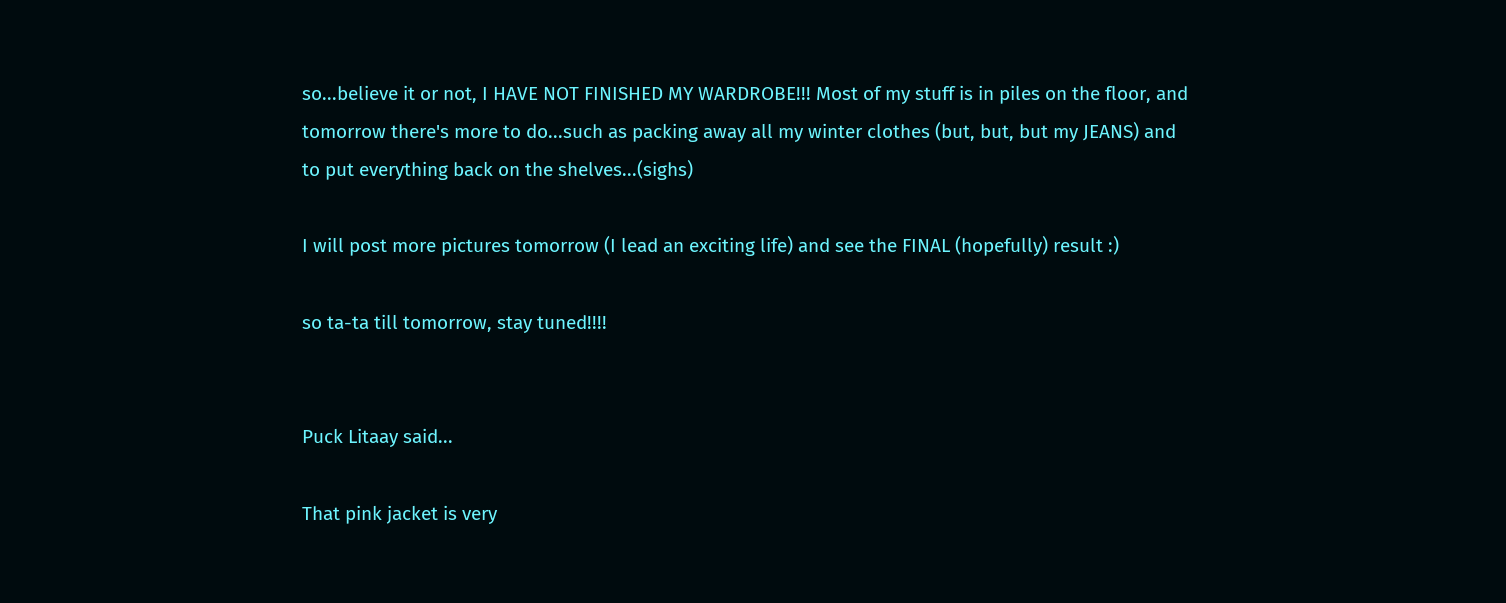so...believe it or not, I HAVE NOT FINISHED MY WARDROBE!!! Most of my stuff is in piles on the floor, and tomorrow there's more to do...such as packing away all my winter clothes (but, but, but my JEANS) and to put everything back on the shelves...(sighs)

I will post more pictures tomorrow (I lead an exciting life) and see the FINAL (hopefully) result :)

so ta-ta till tomorrow, stay tuned!!!!


Puck Litaay said...

That pink jacket is very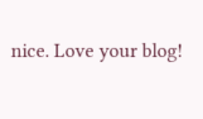nice. Love your blog!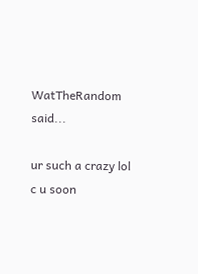WatTheRandom said...

ur such a crazy lol c u soon